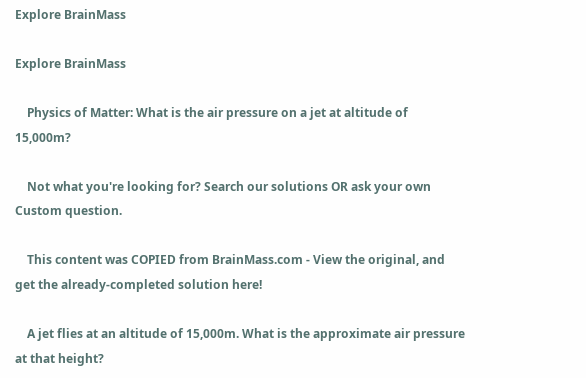Explore BrainMass

Explore BrainMass

    Physics of Matter: What is the air pressure on a jet at altitude of 15,000m?

    Not what you're looking for? Search our solutions OR ask your own Custom question.

    This content was COPIED from BrainMass.com - View the original, and get the already-completed solution here!

    A jet flies at an altitude of 15,000m. What is the approximate air pressure at that height?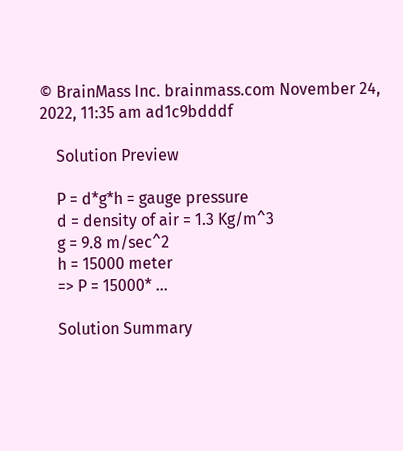© BrainMass Inc. brainmass.com November 24, 2022, 11:35 am ad1c9bdddf

    Solution Preview

    P = d*g*h = gauge pressure
    d = density of air = 1.3 Kg/m^3
    g = 9.8 m/sec^2
    h = 15000 meter
    => P = 15000* ...

    Solution Summary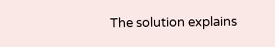The solution explains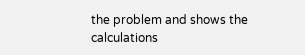the problem and shows the calculations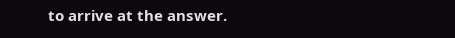to arrive at the answer.